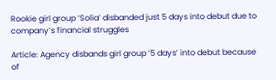Rookie girl group ‘Solia’ disbanded just 5 days into debut due to company’s financial struggles

Article: Agency disbands girl group ‘5 days’ into debut because of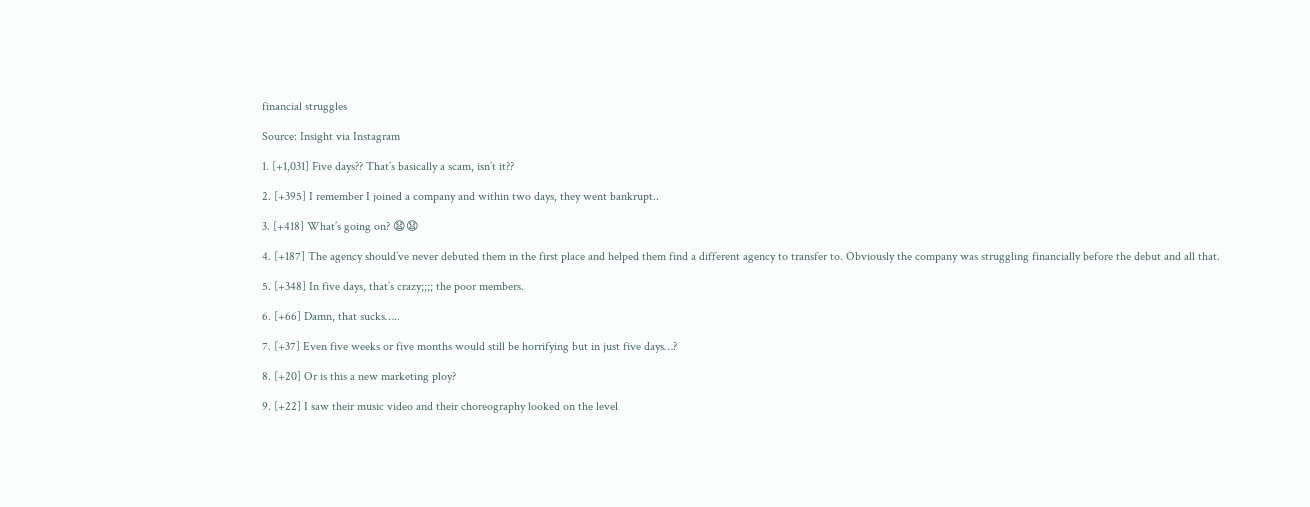financial struggles

Source: Insight via Instagram

1. [+1,031] Five days?? That’s basically a scam, isn’t it??

2. [+395] I remember I joined a company and within two days, they went bankrupt..

3. [+418] What’s going on? 😧😧

4. [+187] The agency should’ve never debuted them in the first place and helped them find a different agency to transfer to. Obviously the company was struggling financially before the debut and all that.

5. [+348] In five days, that’s crazy;;;; the poor members.

6. [+66] Damn, that sucks…..

7. [+37] Even five weeks or five months would still be horrifying but in just five days…?

8. [+20] Or is this a new marketing ploy?

9. [+22] I saw their music video and their choreography looked on the level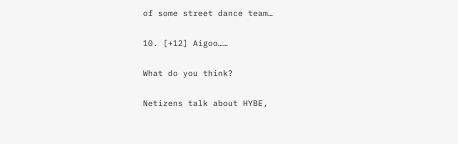of some street dance team…

10. [+12] Aigoo……

What do you think?

Netizens talk about HYBE,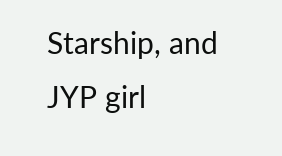Starship, and JYP girl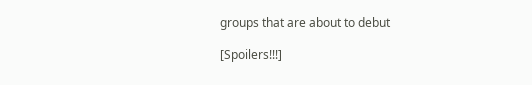groups that are about to debut

[Spoilers!!!]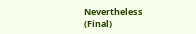Nevertheless (Final)